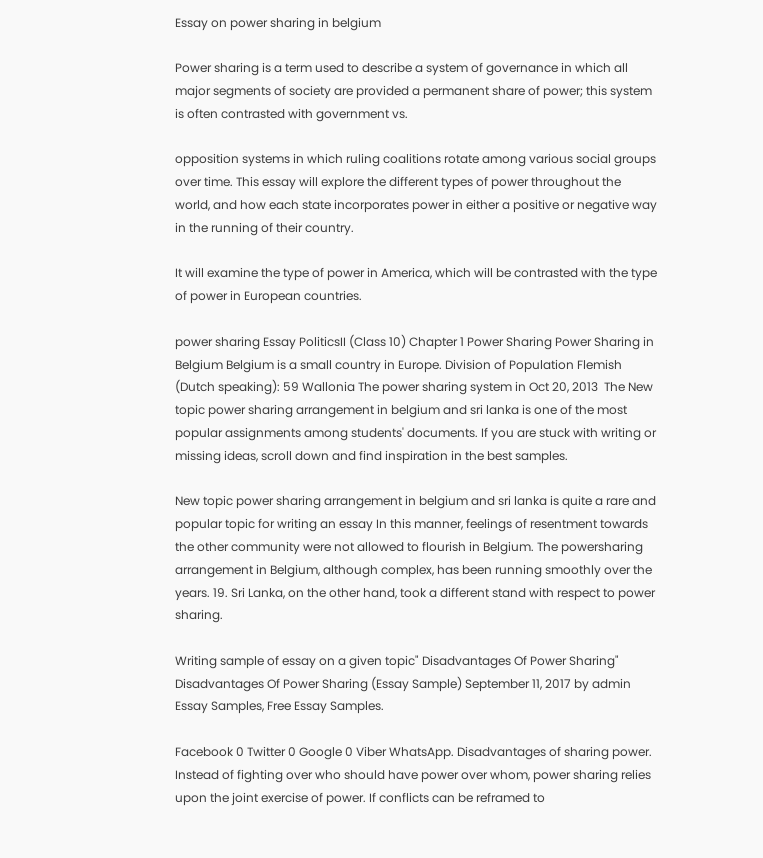Essay on power sharing in belgium

Power sharing is a term used to describe a system of governance in which all major segments of society are provided a permanent share of power; this system is often contrasted with government vs.

opposition systems in which ruling coalitions rotate among various social groups over time. This essay will explore the different types of power throughout the world, and how each state incorporates power in either a positive or negative way in the running of their country.

It will examine the type of power in America, which will be contrasted with the type of power in European countries.

power sharing Essay PoliticsII (Class 10) Chapter 1 Power Sharing Power Sharing in Belgium Belgium is a small country in Europe. Division of Population Flemish (Dutch speaking): 59 Wallonia The power sharing system in Oct 20, 2013  The New topic power sharing arrangement in belgium and sri lanka is one of the most popular assignments among students' documents. If you are stuck with writing or missing ideas, scroll down and find inspiration in the best samples.

New topic power sharing arrangement in belgium and sri lanka is quite a rare and popular topic for writing an essay In this manner, feelings of resentment towards the other community were not allowed to flourish in Belgium. The powersharing arrangement in Belgium, although complex, has been running smoothly over the years. 19. Sri Lanka, on the other hand, took a different stand with respect to power sharing.

Writing sample of essay on a given topic" Disadvantages Of Power Sharing" Disadvantages Of Power Sharing (Essay Sample) September 11, 2017 by admin Essay Samples, Free Essay Samples.

Facebook 0 Twitter 0 Google 0 Viber WhatsApp. Disadvantages of sharing power. Instead of fighting over who should have power over whom, power sharing relies upon the joint exercise of power. If conflicts can be reframed to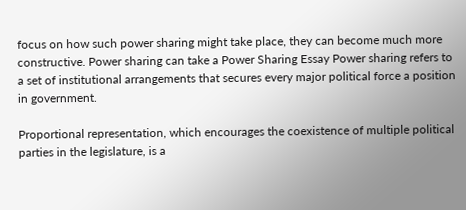focus on how such power sharing might take place, they can become much more constructive. Power sharing can take a Power Sharing Essay Power sharing refers to a set of institutional arrangements that secures every major political force a position in government.

Proportional representation, which encourages the coexistence of multiple political parties in the legislature, is a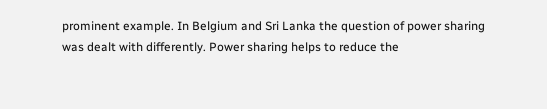prominent example. In Belgium and Sri Lanka the question of power sharing was dealt with differently. Power sharing helps to reduce the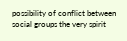possibility of conflict between social groups the very spirit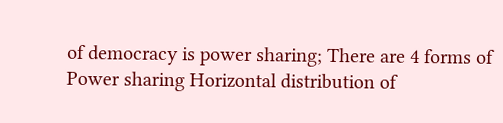of democracy is power sharing; There are 4 forms of Power sharing Horizontal distribution of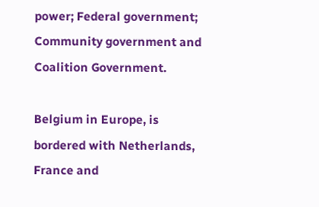power; Federal government; Community government and Coalition Government.

Belgium in Europe, is bordered with Netherlands, France and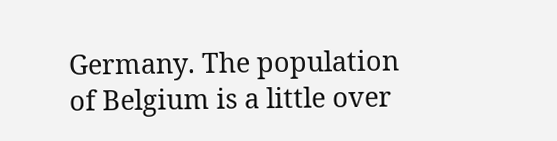Germany. The population of Belgium is a little over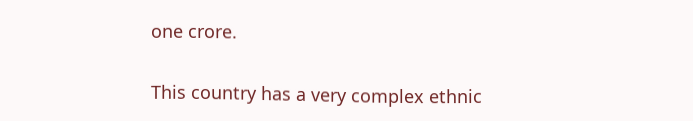one crore.

This country has a very complex ethnic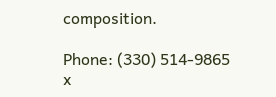composition.

Phone: (330) 514-9865 x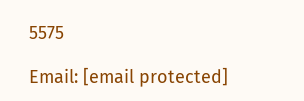5575

Email: [email protected]